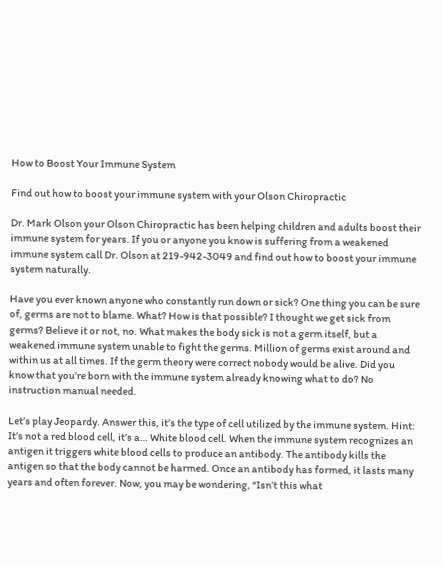How to Boost Your Immune System

Find out how to boost your immune system with your Olson Chiropractic

Dr. Mark Olson your Olson Chiropractic has been helping children and adults boost their immune system for years. If you or anyone you know is suffering from a weakened immune system call Dr. Olson at 219-942-3049 and find out how to boost your immune system naturally.

Have you ever known anyone who constantly run down or sick? One thing you can be sure of, germs are not to blame. What? How is that possible? I thought we get sick from germs? Believe it or not, no. What makes the body sick is not a germ itself, but a weakened immune system unable to fight the germs. Million of germs exist around and within us at all times. If the germ theory were correct nobody would be alive. Did you know that you’re born with the immune system already knowing what to do? No instruction manual needed.

Let’s play Jeopardy. Answer this, it’s the type of cell utilized by the immune system. Hint: It’s not a red blood cell, it’s a… White blood cell. When the immune system recognizes an antigen it triggers white blood cells to produce an antibody. The antibody kills the antigen so that the body cannot be harmed. Once an antibody has formed, it lasts many years and often forever. Now, you may be wondering, “Isn’t this what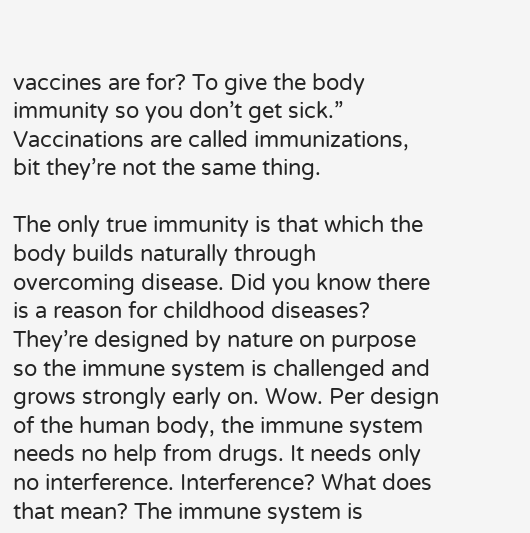vaccines are for? To give the body immunity so you don’t get sick.” Vaccinations are called immunizations, bit they’re not the same thing.

The only true immunity is that which the body builds naturally through overcoming disease. Did you know there is a reason for childhood diseases? They’re designed by nature on purpose so the immune system is challenged and grows strongly early on. Wow. Per design of the human body, the immune system needs no help from drugs. It needs only no interference. Interference? What does that mean? The immune system is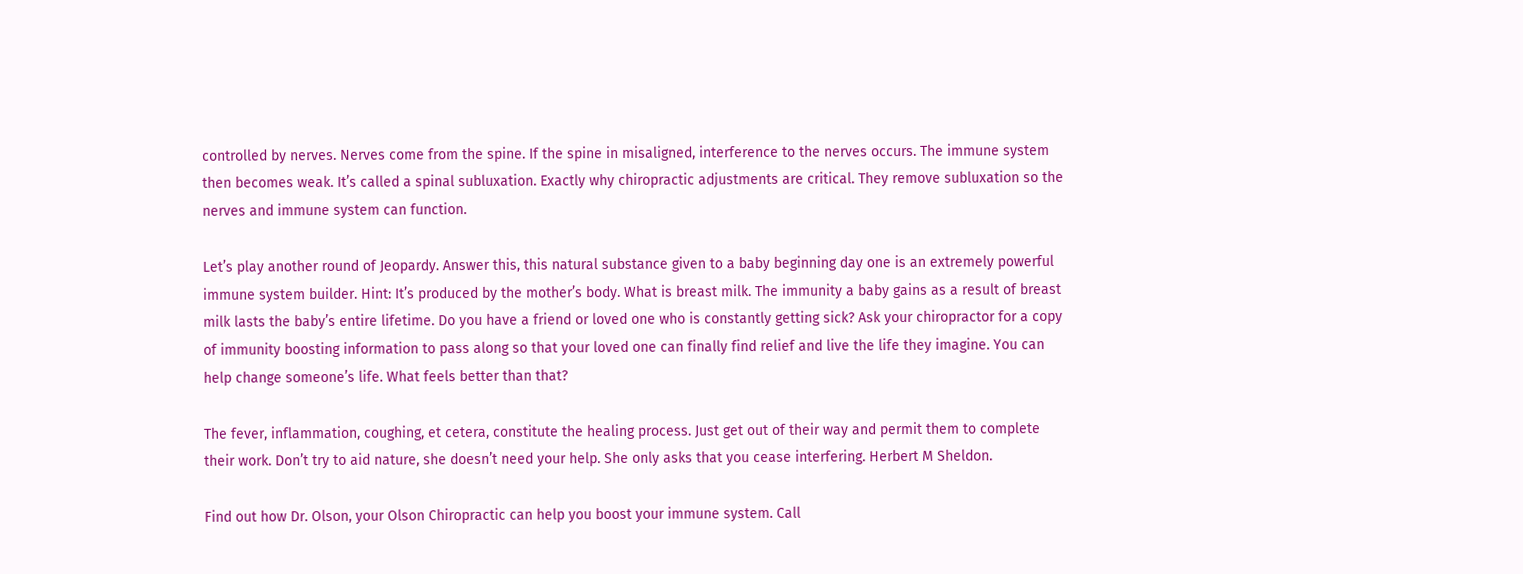controlled by nerves. Nerves come from the spine. If the spine in misaligned, interference to the nerves occurs. The immune system then becomes weak. It’s called a spinal subluxation. Exactly why chiropractic adjustments are critical. They remove subluxation so the nerves and immune system can function.

Let’s play another round of Jeopardy. Answer this, this natural substance given to a baby beginning day one is an extremely powerful immune system builder. Hint: It’s produced by the mother’s body. What is breast milk. The immunity a baby gains as a result of breast milk lasts the baby’s entire lifetime. Do you have a friend or loved one who is constantly getting sick? Ask your chiropractor for a copy of immunity boosting information to pass along so that your loved one can finally find relief and live the life they imagine. You can help change someone’s life. What feels better than that?

The fever, inflammation, coughing, et cetera, constitute the healing process. Just get out of their way and permit them to complete their work. Don’t try to aid nature, she doesn’t need your help. She only asks that you cease interfering. Herbert M Sheldon.

Find out how Dr. Olson, your Olson Chiropractic can help you boost your immune system. Call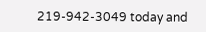219-942-3049 today and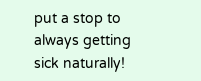put a stop to always getting sick naturally!